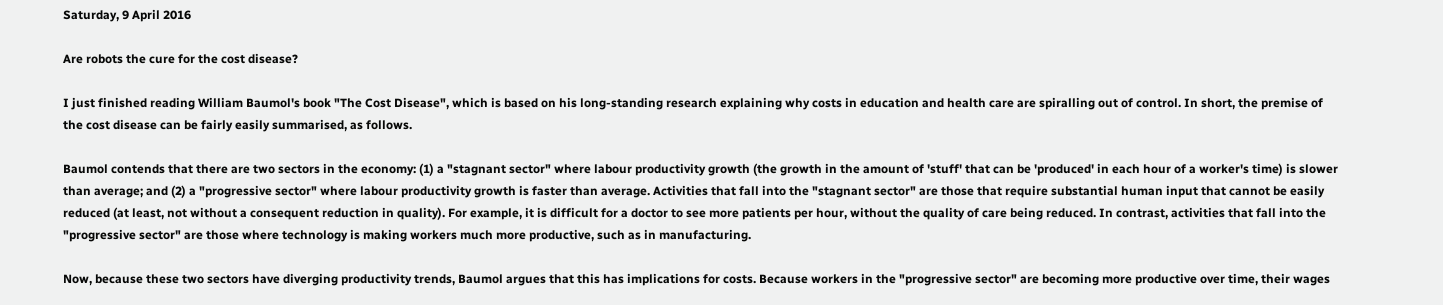Saturday, 9 April 2016

Are robots the cure for the cost disease?

I just finished reading William Baumol's book "The Cost Disease", which is based on his long-standing research explaining why costs in education and health care are spiralling out of control. In short, the premise of the cost disease can be fairly easily summarised, as follows.

Baumol contends that there are two sectors in the economy: (1) a "stagnant sector" where labour productivity growth (the growth in the amount of 'stuff' that can be 'produced' in each hour of a worker's time) is slower than average; and (2) a "progressive sector" where labour productivity growth is faster than average. Activities that fall into the "stagnant sector" are those that require substantial human input that cannot be easily reduced (at least, not without a consequent reduction in quality). For example, it is difficult for a doctor to see more patients per hour, without the quality of care being reduced. In contrast, activities that fall into the "progressive sector" are those where technology is making workers much more productive, such as in manufacturing.

Now, because these two sectors have diverging productivity trends, Baumol argues that this has implications for costs. Because workers in the "progressive sector" are becoming more productive over time, their wages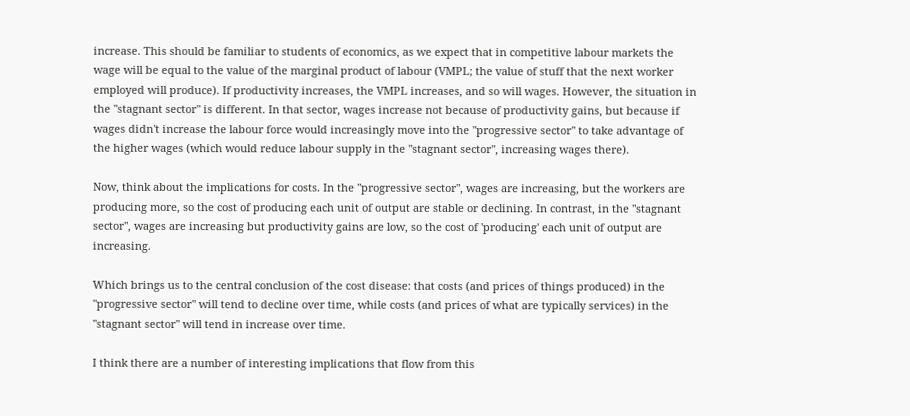increase. This should be familiar to students of economics, as we expect that in competitive labour markets the wage will be equal to the value of the marginal product of labour (VMPL; the value of stuff that the next worker employed will produce). If productivity increases, the VMPL increases, and so will wages. However, the situation in the "stagnant sector" is different. In that sector, wages increase not because of productivity gains, but because if wages didn't increase the labour force would increasingly move into the "progressive sector" to take advantage of the higher wages (which would reduce labour supply in the "stagnant sector", increasing wages there).

Now, think about the implications for costs. In the "progressive sector", wages are increasing, but the workers are producing more, so the cost of producing each unit of output are stable or declining. In contrast, in the "stagnant sector", wages are increasing but productivity gains are low, so the cost of 'producing' each unit of output are increasing.

Which brings us to the central conclusion of the cost disease: that costs (and prices of things produced) in the "progressive sector" will tend to decline over time, while costs (and prices of what are typically services) in the "stagnant sector" will tend in increase over time.

I think there are a number of interesting implications that flow from this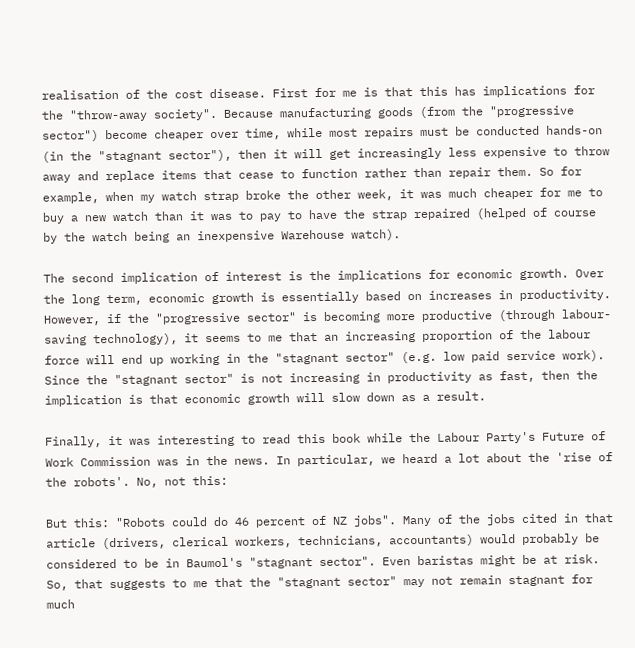realisation of the cost disease. First for me is that this has implications for the "throw-away society". Because manufacturing goods (from the "progressive sector") become cheaper over time, while most repairs must be conducted hands-on (in the "stagnant sector"), then it will get increasingly less expensive to throw away and replace items that cease to function rather than repair them. So for example, when my watch strap broke the other week, it was much cheaper for me to buy a new watch than it was to pay to have the strap repaired (helped of course by the watch being an inexpensive Warehouse watch).

The second implication of interest is the implications for economic growth. Over the long term, economic growth is essentially based on increases in productivity. However, if the "progressive sector" is becoming more productive (through labour-saving technology), it seems to me that an increasing proportion of the labour force will end up working in the "stagnant sector" (e.g. low paid service work). Since the "stagnant sector" is not increasing in productivity as fast, then the implication is that economic growth will slow down as a result.

Finally, it was interesting to read this book while the Labour Party's Future of Work Commission was in the news. In particular, we heard a lot about the 'rise of the robots'. No, not this:

But this: "Robots could do 46 percent of NZ jobs". Many of the jobs cited in that article (drivers, clerical workers, technicians, accountants) would probably be considered to be in Baumol's "stagnant sector". Even baristas might be at risk. So, that suggests to me that the "stagnant sector" may not remain stagnant for much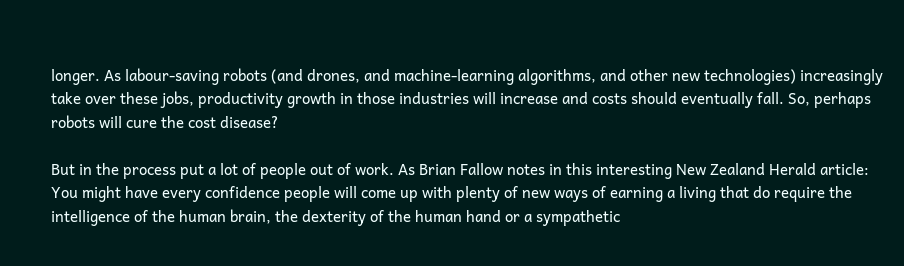longer. As labour-saving robots (and drones, and machine-learning algorithms, and other new technologies) increasingly take over these jobs, productivity growth in those industries will increase and costs should eventually fall. So, perhaps robots will cure the cost disease?

But in the process put a lot of people out of work. As Brian Fallow notes in this interesting New Zealand Herald article:
You might have every confidence people will come up with plenty of new ways of earning a living that do require the intelligence of the human brain, the dexterity of the human hand or a sympathetic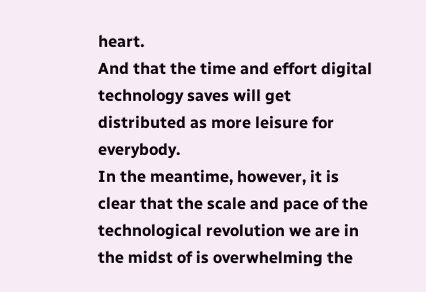heart.
And that the time and effort digital technology saves will get distributed as more leisure for everybody.
In the meantime, however, it is clear that the scale and pace of the technological revolution we are in the midst of is overwhelming the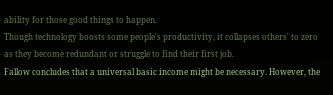ability for those good things to happen.
Though technology boosts some people's productivity, it collapses others' to zero as they become redundant or struggle to find their first job.
Fallow concludes that a universal basic income might be necessary. However, the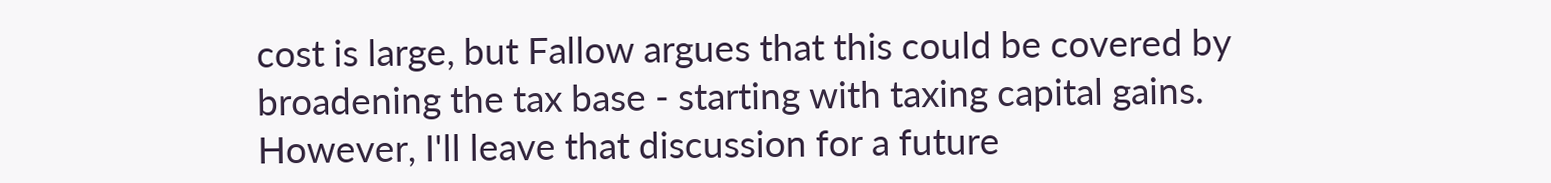cost is large, but Fallow argues that this could be covered by broadening the tax base - starting with taxing capital gains. However, I'll leave that discussion for a future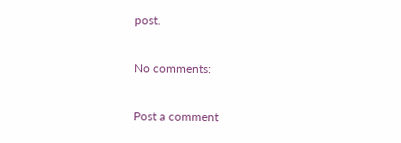post.

No comments:

Post a comment